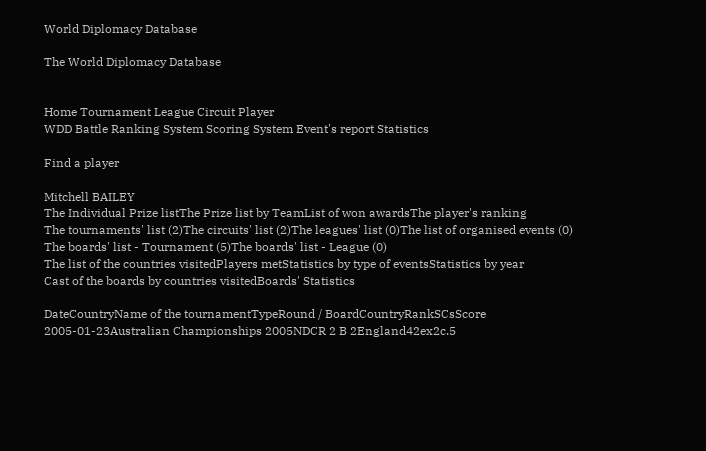World Diplomacy Database

The World Diplomacy Database


Home Tournament League Circuit Player
WDD Battle Ranking System Scoring System Event's report Statistics

Find a player

Mitchell BAILEY
The Individual Prize listThe Prize list by TeamList of won awardsThe player's ranking
The tournaments' list (2)The circuits' list (2)The leagues' list (0)The list of organised events (0)
The boards' list - Tournament (5)The boards' list - League (0)
The list of the countries visitedPlayers metStatistics by type of eventsStatistics by year
Cast of the boards by countries visitedBoards' Statistics

DateCountryName of the tournamentTypeRound / BoardCountryRankSCsScore
2005-01-23Australian Championships 2005NDCR 2 B 2England42ex2c.5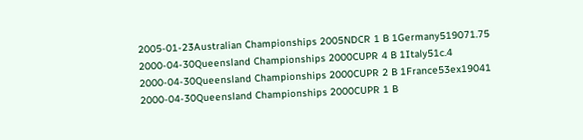2005-01-23Australian Championships 2005NDCR 1 B 1Germany519071.75
2000-04-30Queensland Championships 2000CUPR 4 B 1Italy51c.4
2000-04-30Queensland Championships 2000CUPR 2 B 1France53ex19041
2000-04-30Queensland Championships 2000CUPR 1 B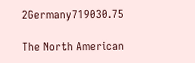2Germany719030.75

The North American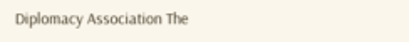Diplomacy Association The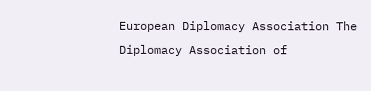European Diplomacy Association The Diplomacy Association of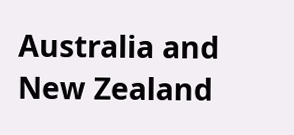Australia and New Zealand